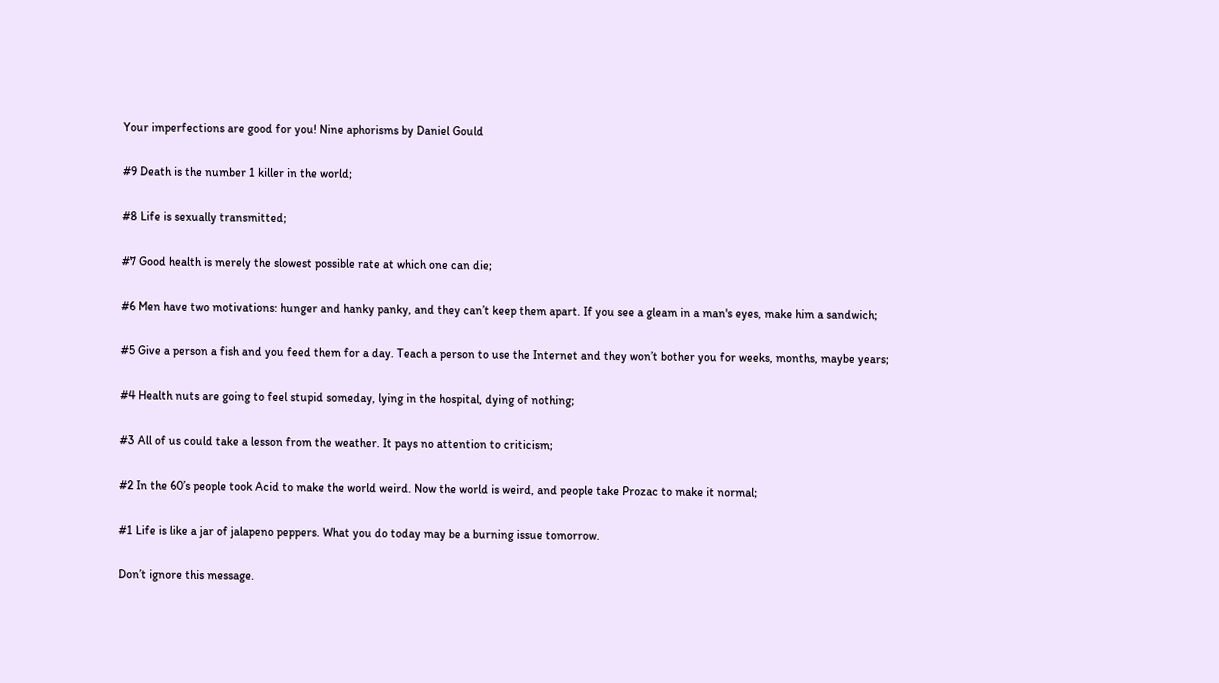Your imperfections are good for you! Nine aphorisms by Daniel Gould

#9 Death is the number 1 killer in the world;

#8 Life is sexually transmitted;

#7 Good health is merely the slowest possible rate at which one can die;

#6 Men have two motivations: hunger and hanky panky, and they can’t keep them apart. If you see a gleam in a man's eyes, make him a sandwich;

#5 Give a person a fish and you feed them for a day. Teach a person to use the Internet and they won’t bother you for weeks, months, maybe years;

#4 Health nuts are going to feel stupid someday, lying in the hospital, dying of nothing;

#3 All of us could take a lesson from the weather. It pays no attention to criticism;

#2 In the 60’s people took Acid to make the world weird. Now the world is weird, and people take Prozac to make it normal;

#1 Life is like a jar of jalapeno peppers. What you do today may be a burning issue tomorrow.

Don’t ignore this message.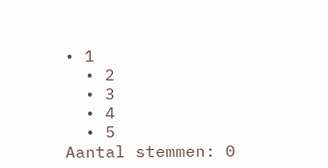• 1
  • 2
  • 3
  • 4
  • 5
Aantal stemmen: 0